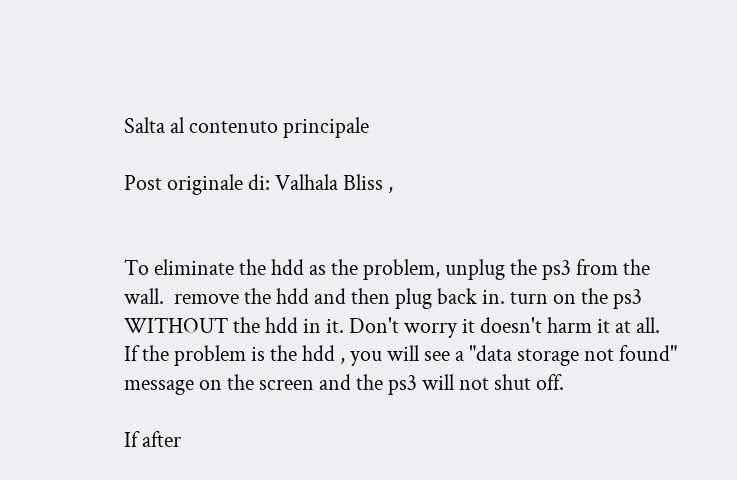Salta al contenuto principale

Post originale di: Valhala Bliss ,


To eliminate the hdd as the problem, unplug the ps3 from the wall.  remove the hdd and then plug back in. turn on the ps3 WITHOUT the hdd in it. Don't worry it doesn't harm it at all.  If the problem is the hdd , you will see a "data storage not found" message on the screen and the ps3 will not shut off.

If after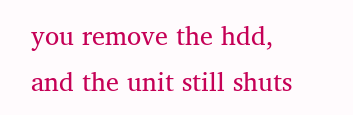you remove the hdd, and the unit still shuts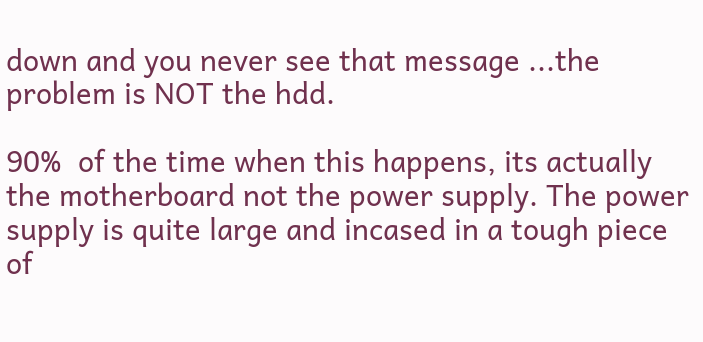down and you never see that message ...the problem is NOT the hdd.

90%  of the time when this happens, its actually the motherboard not the power supply. The power supply is quite large and incased in a tough piece of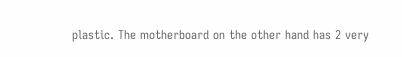plastic. The motherboard on the other hand has 2 very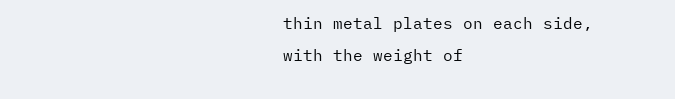thin metal plates on each side, with the weight of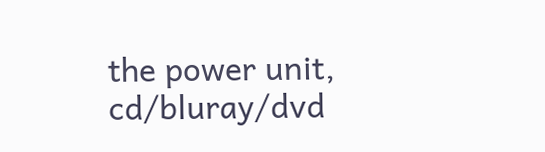the power unit, cd/bluray/dvd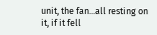unit, the fan...all resting on it, if it fell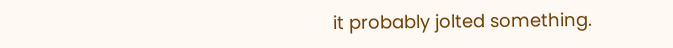it probably jolted something.